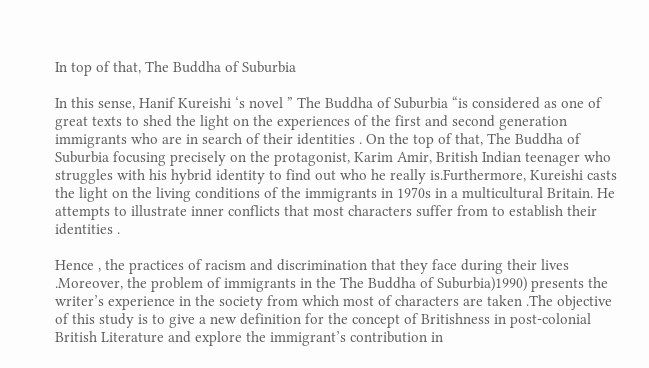In top of that, The Buddha of Suburbia

In this sense, Hanif Kureishi ‘s novel ” The Buddha of Suburbia “is considered as one of great texts to shed the light on the experiences of the first and second generation immigrants who are in search of their identities . On the top of that, The Buddha of Suburbia focusing precisely on the protagonist, Karim Amir, British Indian teenager who struggles with his hybrid identity to find out who he really is.Furthermore, Kureishi casts the light on the living conditions of the immigrants in 1970s in a multicultural Britain. He attempts to illustrate inner conflicts that most characters suffer from to establish their identities .

Hence , the practices of racism and discrimination that they face during their lives .Moreover, the problem of immigrants in the The Buddha of Suburbia)1990) presents the writer’s experience in the society from which most of characters are taken .The objective of this study is to give a new definition for the concept of Britishness in post-colonial British Literature and explore the immigrant’s contribution in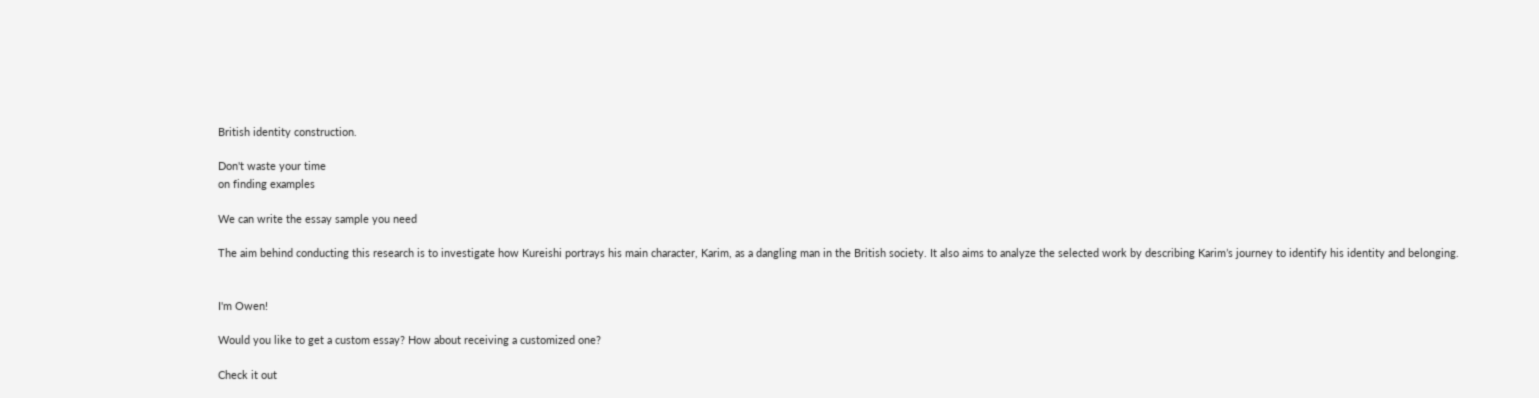British identity construction.

Don't waste your time
on finding examples

We can write the essay sample you need

The aim behind conducting this research is to investigate how Kureishi portrays his main character, Karim, as a dangling man in the British society. It also aims to analyze the selected work by describing Karim’s journey to identify his identity and belonging.


I'm Owen!

Would you like to get a custom essay? How about receiving a customized one?

Check it out